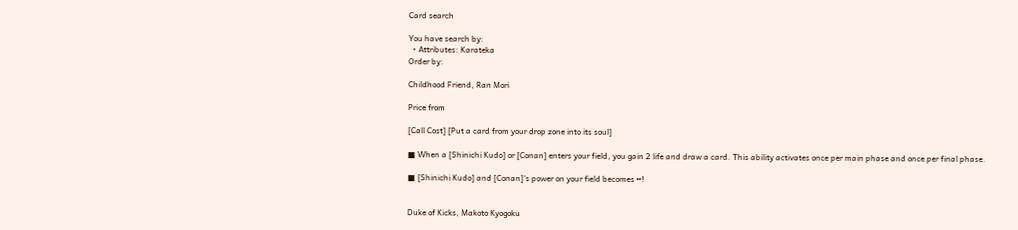Card search

You have search by:
  • Attributes: Karateka
Order by:

Childhood Friend, Ran Mori

Price from

[Call Cost] [Put a card from your drop zone into its soul]

■ When a [Shinichi Kudo] or [Conan] enters your field, you gain 2 life and draw a card. This ability activates once per main phase and once per final phase.

■ [Shinichi Kudo] and [Conan]'s power on your field becomes ∞!


Duke of Kicks, Makoto Kyogoku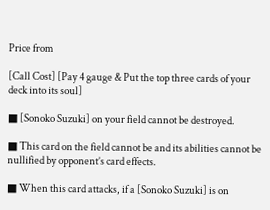Price from

[Call Cost] [Pay 4 gauge & Put the top three cards of your deck into its soul]

■ [Sonoko Suzuki] on your field cannot be destroyed.

■ This card on the field cannot be and its abilities cannot be nullified by opponent’s card effects.

■ When this card attacks, if a [Sonoko Suzuki] is on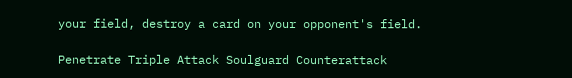your field, destroy a card on your opponent's field.

Penetrate Triple Attack Soulguard Counterattack